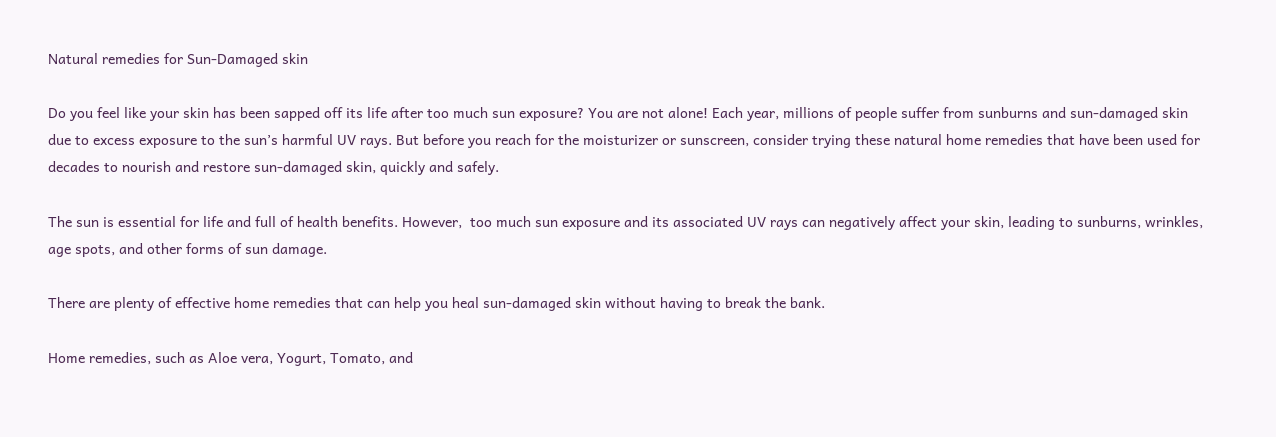Natural remedies for Sun-Damaged skin

Do you feel like your skin has been sapped off its life after too much sun exposure? You are not alone! Each year, millions of people suffer from sunburns and sun-damaged skin due to excess exposure to the sun’s harmful UV rays. But before you reach for the moisturizer or sunscreen, consider trying these natural home remedies that have been used for decades to nourish and restore sun-damaged skin, quickly and safely.

The sun is essential for life and full of health benefits. However,  too much sun exposure and its associated UV rays can negatively affect your skin, leading to sunburns, wrinkles, age spots, and other forms of sun damage.

There are plenty of effective home remedies that can help you heal sun-damaged skin without having to break the bank.

Home remedies, such as Aloe vera, Yogurt, Tomato, and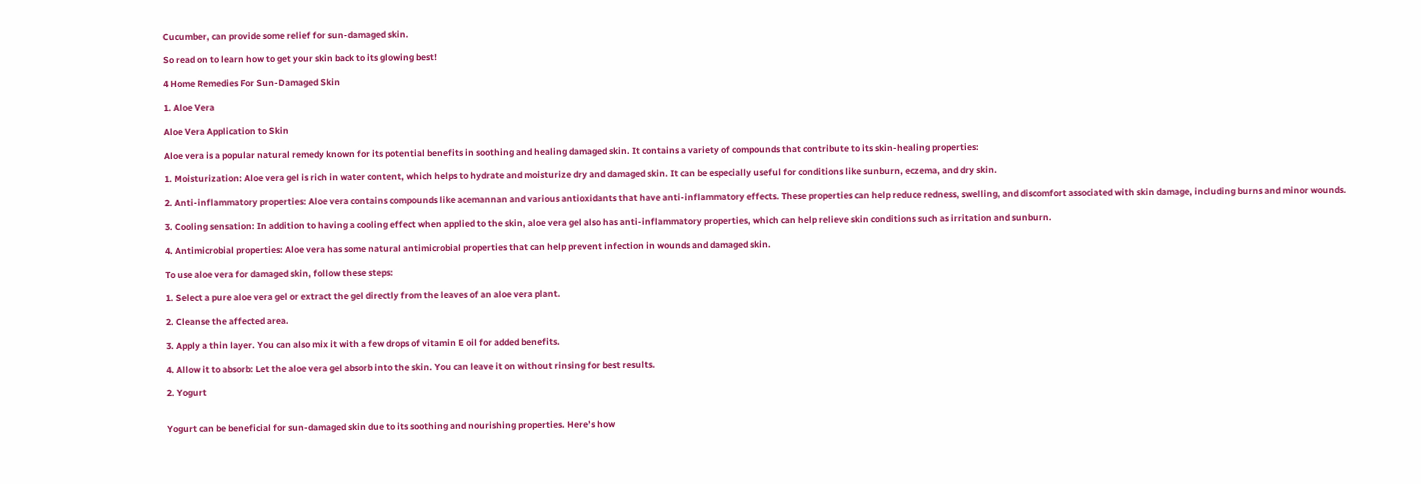Cucumber, can provide some relief for sun-damaged skin.

So read on to learn how to get your skin back to its glowing best!

4 Home Remedies For Sun-Damaged Skin

1. Aloe Vera

Aloe Vera Application to Skin

Aloe vera is a popular natural remedy known for its potential benefits in soothing and healing damaged skin. It contains a variety of compounds that contribute to its skin-healing properties:

1. Moisturization: Aloe vera gel is rich in water content, which helps to hydrate and moisturize dry and damaged skin. It can be especially useful for conditions like sunburn, eczema, and dry skin.

2. Anti-inflammatory properties: Aloe vera contains compounds like acemannan and various antioxidants that have anti-inflammatory effects. These properties can help reduce redness, swelling, and discomfort associated with skin damage, including burns and minor wounds.

3. Cooling sensation: In addition to having a cooling effect when applied to the skin, aloe vera gel also has anti-inflammatory properties, which can help relieve skin conditions such as irritation and sunburn.

4. Antimicrobial properties: Aloe vera has some natural antimicrobial properties that can help prevent infection in wounds and damaged skin.

To use aloe vera for damaged skin, follow these steps:

1. Select a pure aloe vera gel or extract the gel directly from the leaves of an aloe vera plant.

2. Cleanse the affected area.

3. Apply a thin layer. You can also mix it with a few drops of vitamin E oil for added benefits.

4. Allow it to absorb: Let the aloe vera gel absorb into the skin. You can leave it on without rinsing for best results.

2. Yogurt


Yogurt can be beneficial for sun-damaged skin due to its soothing and nourishing properties. Here’s how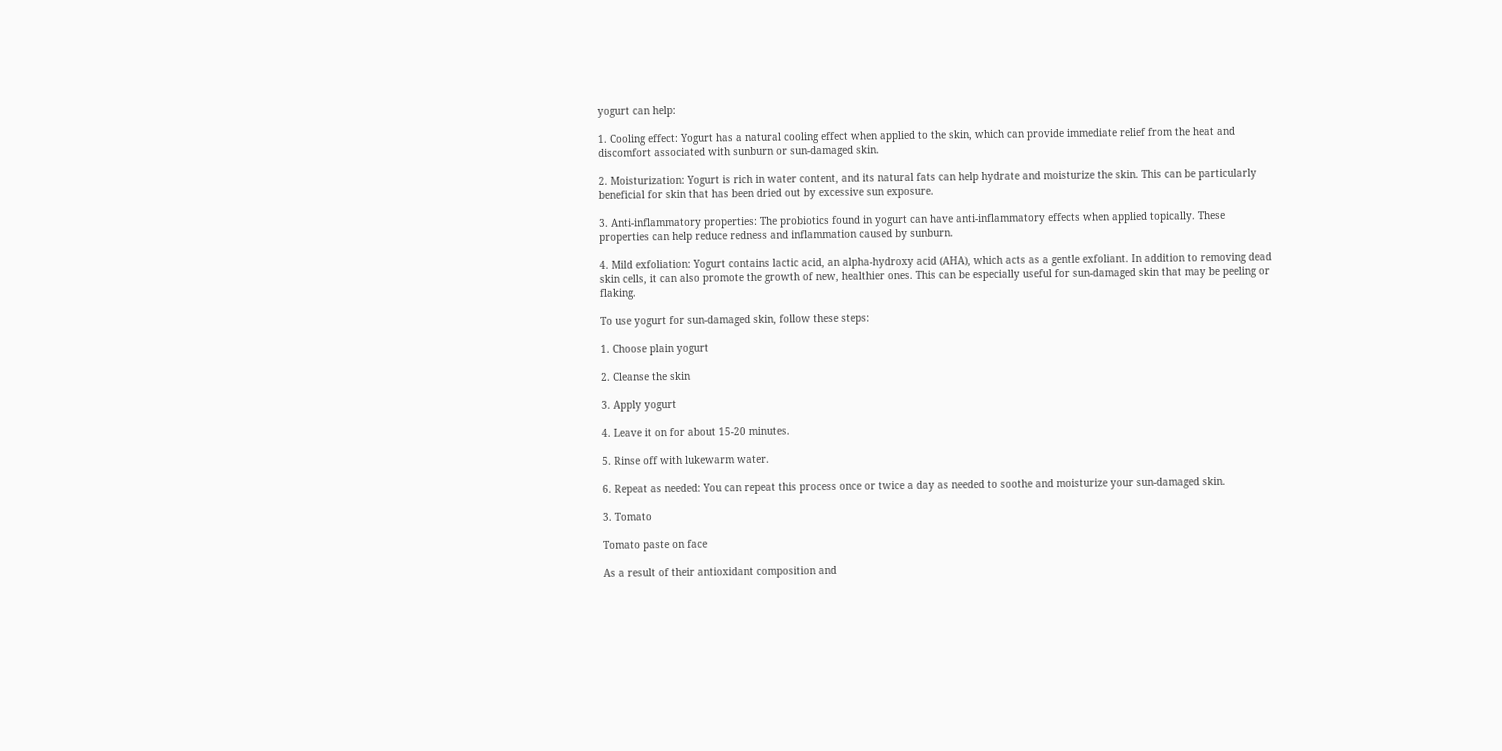yogurt can help:

1. Cooling effect: Yogurt has a natural cooling effect when applied to the skin, which can provide immediate relief from the heat and discomfort associated with sunburn or sun-damaged skin.

2. Moisturization: Yogurt is rich in water content, and its natural fats can help hydrate and moisturize the skin. This can be particularly beneficial for skin that has been dried out by excessive sun exposure.

3. Anti-inflammatory properties: The probiotics found in yogurt can have anti-inflammatory effects when applied topically. These properties can help reduce redness and inflammation caused by sunburn.

4. Mild exfoliation: Yogurt contains lactic acid, an alpha-hydroxy acid (AHA), which acts as a gentle exfoliant. In addition to removing dead skin cells, it can also promote the growth of new, healthier ones. This can be especially useful for sun-damaged skin that may be peeling or flaking.

To use yogurt for sun-damaged skin, follow these steps:

1. Choose plain yogurt

2. Cleanse the skin

3. Apply yogurt

4. Leave it on for about 15-20 minutes.

5. Rinse off with lukewarm water.

6. Repeat as needed: You can repeat this process once or twice a day as needed to soothe and moisturize your sun-damaged skin.

3. Tomato

Tomato paste on face

As a result of their antioxidant composition and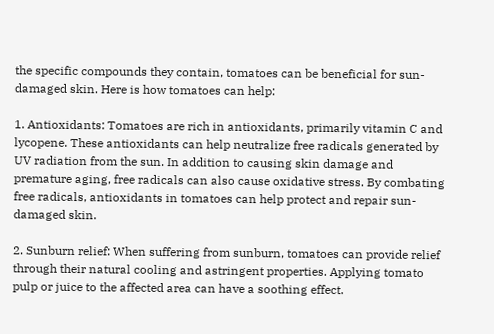the specific compounds they contain, tomatoes can be beneficial for sun-damaged skin. Here is how tomatoes can help:

1. Antioxidants: Tomatoes are rich in antioxidants, primarily vitamin C and lycopene. These antioxidants can help neutralize free radicals generated by UV radiation from the sun. In addition to causing skin damage and premature aging, free radicals can also cause oxidative stress. By combating free radicals, antioxidants in tomatoes can help protect and repair sun-damaged skin.

2. Sunburn relief: When suffering from sunburn, tomatoes can provide relief through their natural cooling and astringent properties. Applying tomato pulp or juice to the affected area can have a soothing effect.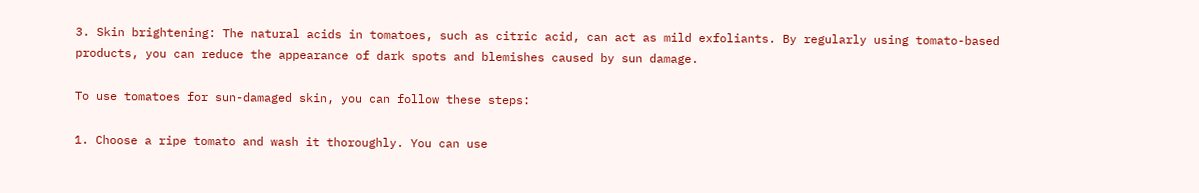3. Skin brightening: The natural acids in tomatoes, such as citric acid, can act as mild exfoliants. By regularly using tomato-based products, you can reduce the appearance of dark spots and blemishes caused by sun damage.

To use tomatoes for sun-damaged skin, you can follow these steps:

1. Choose a ripe tomato and wash it thoroughly. You can use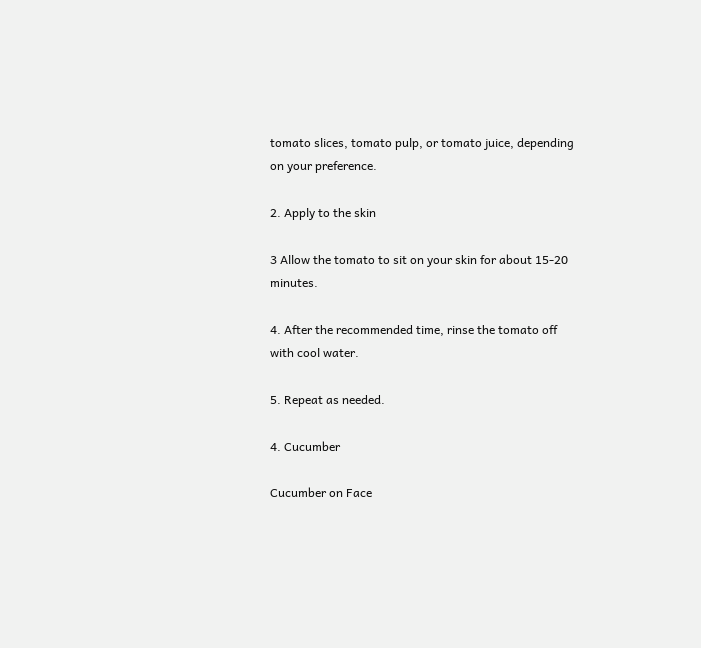tomato slices, tomato pulp, or tomato juice, depending on your preference.

2. Apply to the skin

3 Allow the tomato to sit on your skin for about 15-20 minutes.

4. After the recommended time, rinse the tomato off with cool water.

5. Repeat as needed.

4. Cucumber

Cucumber on Face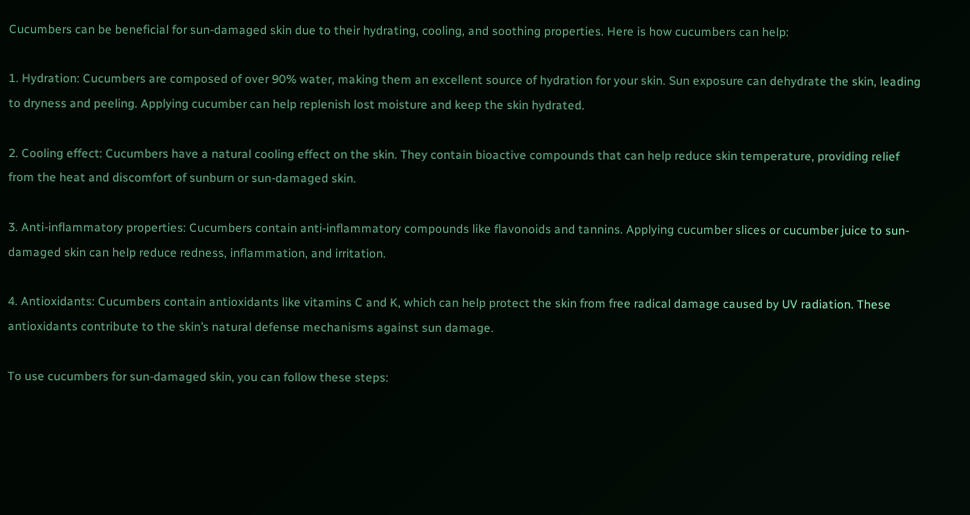Cucumbers can be beneficial for sun-damaged skin due to their hydrating, cooling, and soothing properties. Here is how cucumbers can help:

1. Hydration: Cucumbers are composed of over 90% water, making them an excellent source of hydration for your skin. Sun exposure can dehydrate the skin, leading to dryness and peeling. Applying cucumber can help replenish lost moisture and keep the skin hydrated.

2. Cooling effect: Cucumbers have a natural cooling effect on the skin. They contain bioactive compounds that can help reduce skin temperature, providing relief from the heat and discomfort of sunburn or sun-damaged skin.

3. Anti-inflammatory properties: Cucumbers contain anti-inflammatory compounds like flavonoids and tannins. Applying cucumber slices or cucumber juice to sun-damaged skin can help reduce redness, inflammation, and irritation.

4. Antioxidants: Cucumbers contain antioxidants like vitamins C and K, which can help protect the skin from free radical damage caused by UV radiation. These antioxidants contribute to the skin’s natural defense mechanisms against sun damage.

To use cucumbers for sun-damaged skin, you can follow these steps: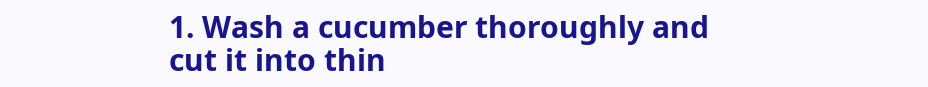1. Wash a cucumber thoroughly and cut it into thin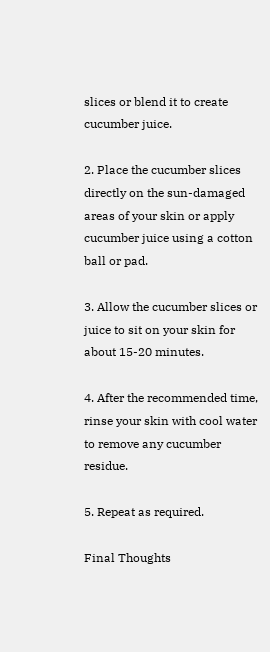slices or blend it to create cucumber juice.

2. Place the cucumber slices directly on the sun-damaged areas of your skin or apply cucumber juice using a cotton ball or pad.

3. Allow the cucumber slices or juice to sit on your skin for about 15-20 minutes.

4. After the recommended time, rinse your skin with cool water to remove any cucumber residue.

5. Repeat as required.

Final Thoughts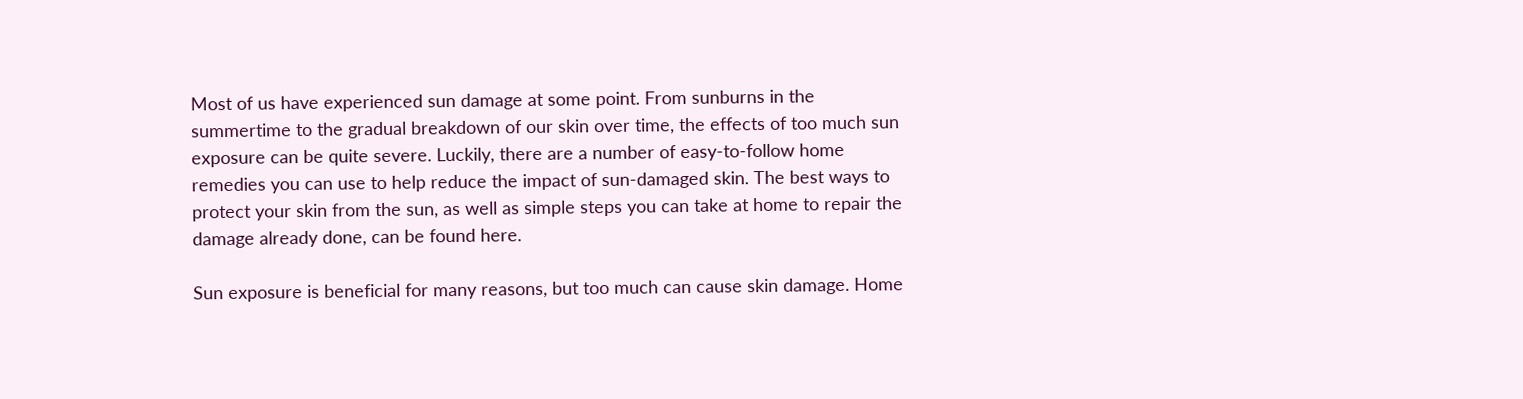Most of us have experienced sun damage at some point. From sunburns in the summertime to the gradual breakdown of our skin over time, the effects of too much sun exposure can be quite severe. Luckily, there are a number of easy-to-follow home remedies you can use to help reduce the impact of sun-damaged skin. The best ways to protect your skin from the sun, as well as simple steps you can take at home to repair the damage already done, can be found here.

Sun exposure is beneficial for many reasons, but too much can cause skin damage. Home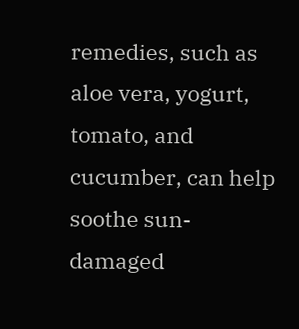remedies, such as aloe vera, yogurt, tomato, and cucumber, can help soothe sun-damaged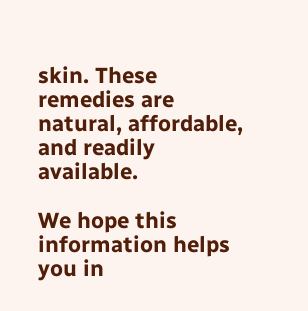skin. These remedies are natural, affordable, and readily available.

We hope this information helps you in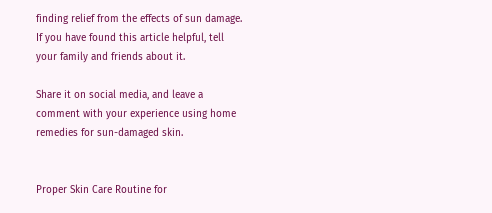finding relief from the effects of sun damage. If you have found this article helpful, tell your family and friends about it.

Share it on social media, and leave a comment with your experience using home remedies for sun-damaged skin.


Proper Skin Care Routine for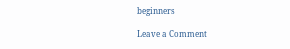beginners

Leave a Comment